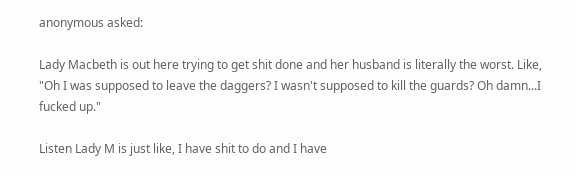anonymous asked:

Lady Macbeth is out here trying to get shit done and her husband is literally the worst. Like, "Oh I was supposed to leave the daggers? I wasn't supposed to kill the guards? Oh damn...I fucked up."

Listen Lady M is just like, I have shit to do and I have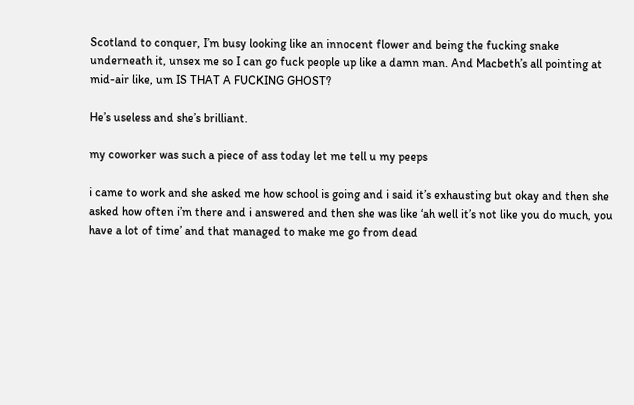Scotland to conquer, I’m busy looking like an innocent flower and being the fucking snake underneath it, unsex me so I can go fuck people up like a damn man. And Macbeth’s all pointing at mid-air like, um IS THAT A FUCKING GHOST?

He’s useless and she’s brilliant.

my coworker was such a piece of ass today let me tell u my peeps

i came to work and she asked me how school is going and i said it’s exhausting but okay and then she asked how often i’m there and i answered and then she was like ‘ah well it’s not like you do much, you have a lot of time’ and that managed to make me go from dead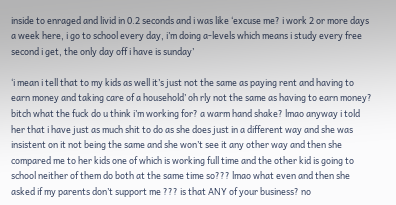inside to enraged and livid in 0.2 seconds and i was like ‘excuse me? i work 2 or more days a week here, i go to school every day, i’m doing a-levels which means i study every free second i get, the only day off i have is sunday’

‘i mean i tell that to my kids as well it’s just not the same as paying rent and having to earn money and taking care of a household’ oh rly not the same as having to earn money? bitch what the fuck do u think i’m working for? a warm hand shake? lmao anyway i told her that i have just as much shit to do as she does just in a different way and she was insistent on it not being the same and she won’t see it any other way and then she compared me to her kids one of which is working full time and the other kid is going to school neither of them do both at the same time so??? lmao what even and then she asked if my parents don’t support me ??? is that ANY of your business? no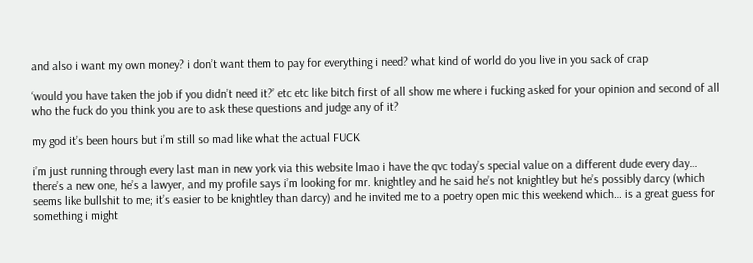and also i want my own money? i don’t want them to pay for everything i need? what kind of world do you live in you sack of crap

‘would you have taken the job if you didn’t need it?’ etc etc like bitch first of all show me where i fucking asked for your opinion and second of all who the fuck do you think you are to ask these questions and judge any of it?

my god it’s been hours but i’m still so mad like what the actual FUCK

i’m just running through every last man in new york via this website lmao i have the qvc today’s special value on a different dude every day… there’s a new one, he’s a lawyer, and my profile says i’m looking for mr. knightley and he said he’s not knightley but he’s possibly darcy (which seems like bullshit to me; it’s easier to be knightley than darcy) and he invited me to a poetry open mic this weekend which… is a great guess for something i might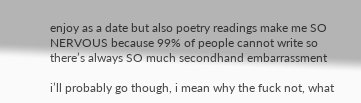enjoy as a date but also poetry readings make me SO NERVOUS because 99% of people cannot write so there’s always SO much secondhand embarrassment

i’ll probably go though, i mean why the fuck not, what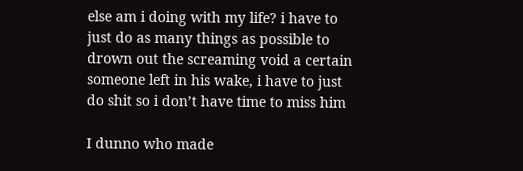else am i doing with my life? i have to just do as many things as possible to drown out the screaming void a certain someone left in his wake, i have to just do shit so i don’t have time to miss him

I dunno who made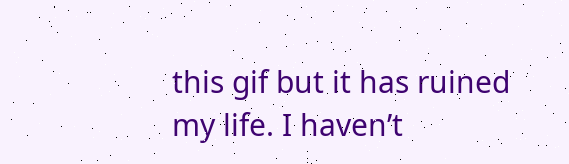this gif but it has ruined my life. I haven’t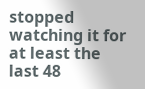stopped watching it for at least the last 48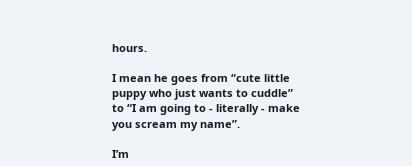hours.

I mean he goes from “cute little puppy who just wants to cuddle” to “I am going to - literally - make you scream my name”.

I’m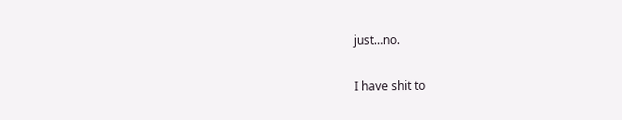just…no.

I have shit to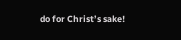do for Christ’s sake!